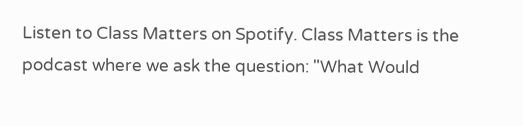Listen to Class Matters on Spotify. Class Matters is the podcast where we ask the question: "What Would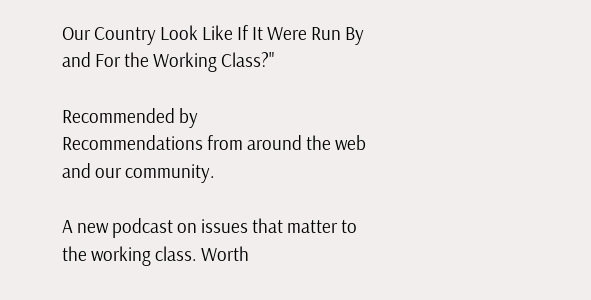Our Country Look Like If It Were Run By and For the Working Class?"

Recommended by
Recommendations from around the web and our community.

A new podcast on issues that matter to the working class. Worth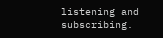listening and subscribing.